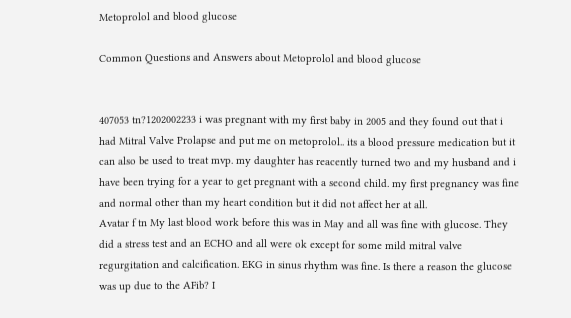Metoprolol and blood glucose

Common Questions and Answers about Metoprolol and blood glucose


407053 tn?1202002233 i was pregnant with my first baby in 2005 and they found out that i had Mitral Valve Prolapse and put me on metoprolol.. its a blood pressure medication but it can also be used to treat mvp. my daughter has reacently turned two and my husband and i have been trying for a year to get pregnant with a second child. my first pregnancy was fine and normal other than my heart condition but it did not affect her at all.
Avatar f tn My last blood work before this was in May and all was fine with glucose. They did a stress test and an ECHO and all were ok except for some mild mitral valve regurgitation and calcification. EKG in sinus rhythm was fine. Is there a reason the glucose was up due to the AFib? I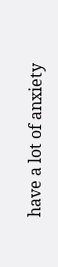have a lot of anxiety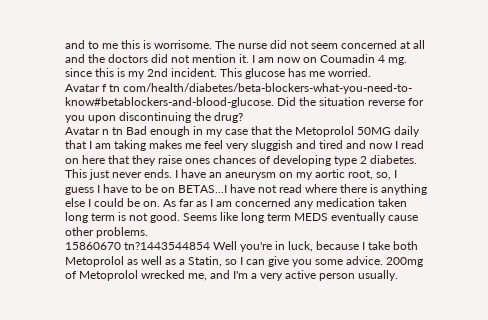and to me this is worrisome. The nurse did not seem concerned at all and the doctors did not mention it. I am now on Coumadin 4 mg. since this is my 2nd incident. This glucose has me worried.
Avatar f tn com/health/diabetes/beta-blockers-what-you-need-to-know#betablockers-and-blood-glucose. Did the situation reverse for you upon discontinuing the drug?
Avatar n tn Bad enough in my case that the Metoprolol 50MG daily that I am taking makes me feel very sluggish and tired and now I read on here that they raise ones chances of developing type 2 diabetes. This just never ends. I have an aneurysm on my aortic root, so, I guess I have to be on BETAS...I have not read where there is anything else I could be on. As far as I am concerned any medication taken long term is not good. Seems like long term MEDS eventually cause other problems.
15860670 tn?1443544854 Well you're in luck, because I take both Metoprolol as well as a Statin, so I can give you some advice. 200mg of Metoprolol wrecked me, and I'm a very active person usually.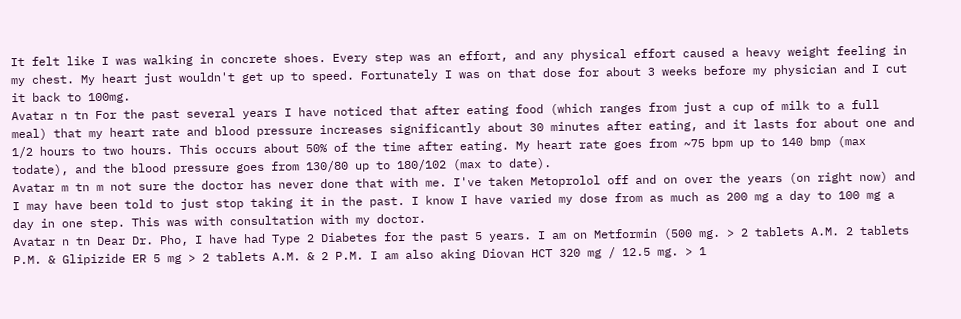It felt like I was walking in concrete shoes. Every step was an effort, and any physical effort caused a heavy weight feeling in my chest. My heart just wouldn't get up to speed. Fortunately I was on that dose for about 3 weeks before my physician and I cut it back to 100mg.
Avatar n tn For the past several years I have noticed that after eating food (which ranges from just a cup of milk to a full meal) that my heart rate and blood pressure increases significantly about 30 minutes after eating, and it lasts for about one and 1/2 hours to two hours. This occurs about 50% of the time after eating. My heart rate goes from ~75 bpm up to 140 bmp (max todate), and the blood pressure goes from 130/80 up to 180/102 (max to date).
Avatar m tn m not sure the doctor has never done that with me. I've taken Metoprolol off and on over the years (on right now) and I may have been told to just stop taking it in the past. I know I have varied my dose from as much as 200 mg a day to 100 mg a day in one step. This was with consultation with my doctor.
Avatar n tn Dear Dr. Pho, I have had Type 2 Diabetes for the past 5 years. I am on Metformin (500 mg. > 2 tablets A.M. 2 tablets P.M. & Glipizide ER 5 mg > 2 tablets A.M. & 2 P.M. I am also aking Diovan HCT 320 mg / 12.5 mg. > 1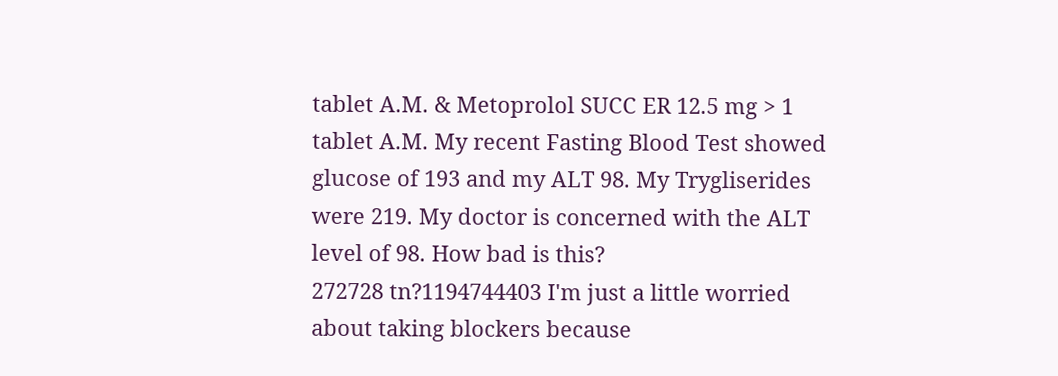tablet A.M. & Metoprolol SUCC ER 12.5 mg > 1 tablet A.M. My recent Fasting Blood Test showed glucose of 193 and my ALT 98. My Trygliserides were 219. My doctor is concerned with the ALT level of 98. How bad is this?
272728 tn?1194744403 I'm just a little worried about taking blockers because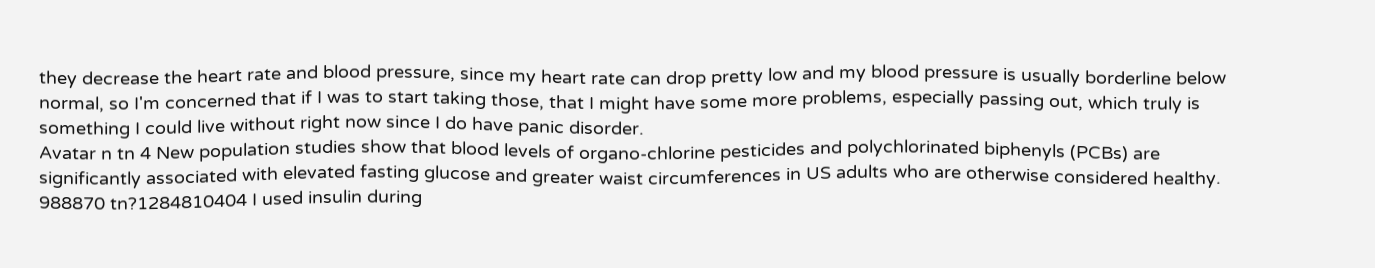they decrease the heart rate and blood pressure, since my heart rate can drop pretty low and my blood pressure is usually borderline below normal, so I'm concerned that if I was to start taking those, that I might have some more problems, especially passing out, which truly is something I could live without right now since I do have panic disorder.
Avatar n tn 4 New population studies show that blood levels of organo-chlorine pesticides and polychlorinated biphenyls (PCBs) are significantly associated with elevated fasting glucose and greater waist circumferences in US adults who are otherwise considered healthy.
988870 tn?1284810404 I used insulin during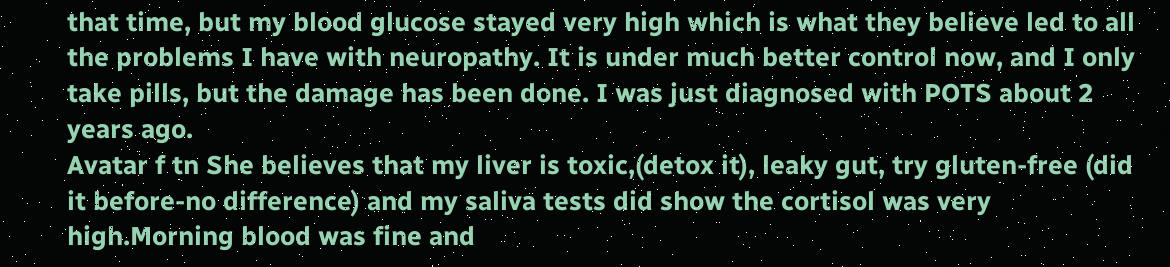that time, but my blood glucose stayed very high which is what they believe led to all the problems I have with neuropathy. It is under much better control now, and I only take pills, but the damage has been done. I was just diagnosed with POTS about 2 years ago.
Avatar f tn She believes that my liver is toxic,(detox it), leaky gut, try gluten-free (did it before-no difference) and my saliva tests did show the cortisol was very high.Morning blood was fine and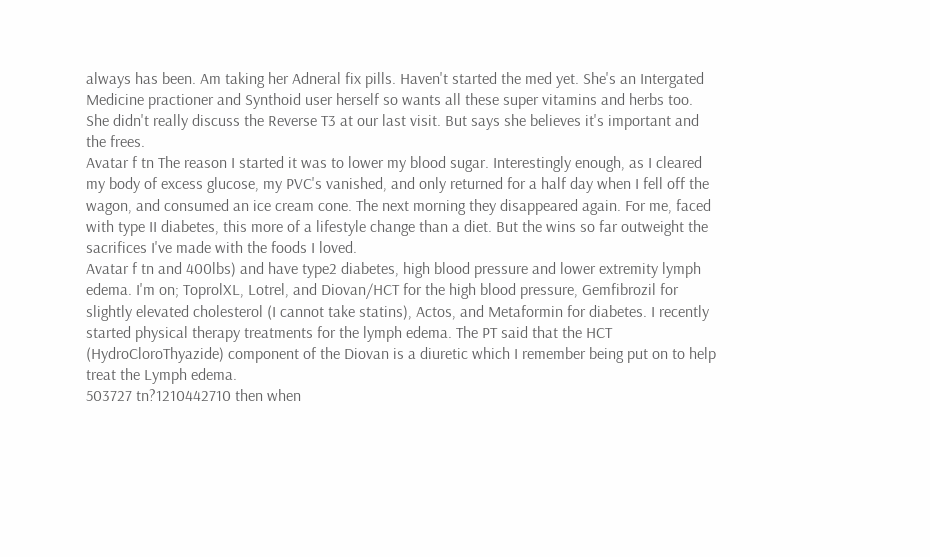always has been. Am taking her Adneral fix pills. Haven't started the med yet. She's an Intergated Medicine practioner and Synthoid user herself so wants all these super vitamins and herbs too. She didn't really discuss the Reverse T3 at our last visit. But says she believes it's important and the frees.
Avatar f tn The reason I started it was to lower my blood sugar. Interestingly enough, as I cleared my body of excess glucose, my PVC's vanished, and only returned for a half day when I fell off the wagon, and consumed an ice cream cone. The next morning they disappeared again. For me, faced with type II diabetes, this more of a lifestyle change than a diet. But the wins so far outweight the sacrifices I've made with the foods I loved.
Avatar f tn and 400lbs) and have type2 diabetes, high blood pressure and lower extremity lymph edema. I'm on; ToprolXL, Lotrel, and Diovan/HCT for the high blood pressure, Gemfibrozil for slightly elevated cholesterol (I cannot take statins), Actos, and Metaformin for diabetes. I recently started physical therapy treatments for the lymph edema. The PT said that the HCT (HydroCloroThyazide) component of the Diovan is a diuretic which I remember being put on to help treat the Lymph edema.
503727 tn?1210442710 then when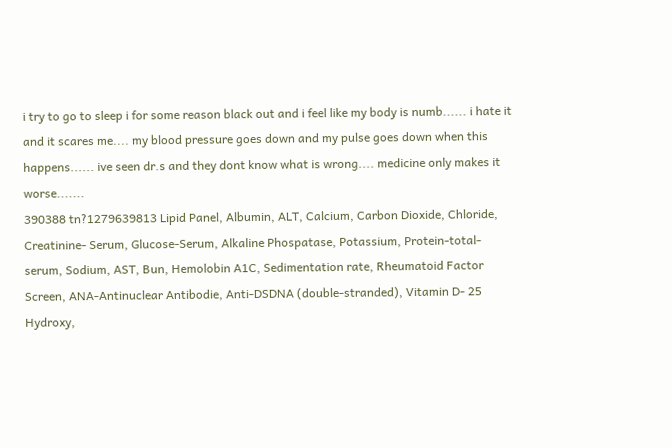i try to go to sleep i for some reason black out and i feel like my body is numb...... i hate it and it scares me.... my blood pressure goes down and my pulse goes down when this happens...... ive seen dr.s and they dont know what is wrong.... medicine only makes it worse.......
390388 tn?1279639813 Lipid Panel, Albumin, ALT, Calcium, Carbon Dioxide, Chloride, Creatinine- Serum, Glucose-Serum, Alkaline Phospatase, Potassium, Protein-total-serum, Sodium, AST, Bun, Hemolobin A1C, Sedimentation rate, Rheumatoid Factor Screen, ANA-Antinuclear Antibodie, Anti-DSDNA (double-stranded), Vitamin D- 25 Hydroxy,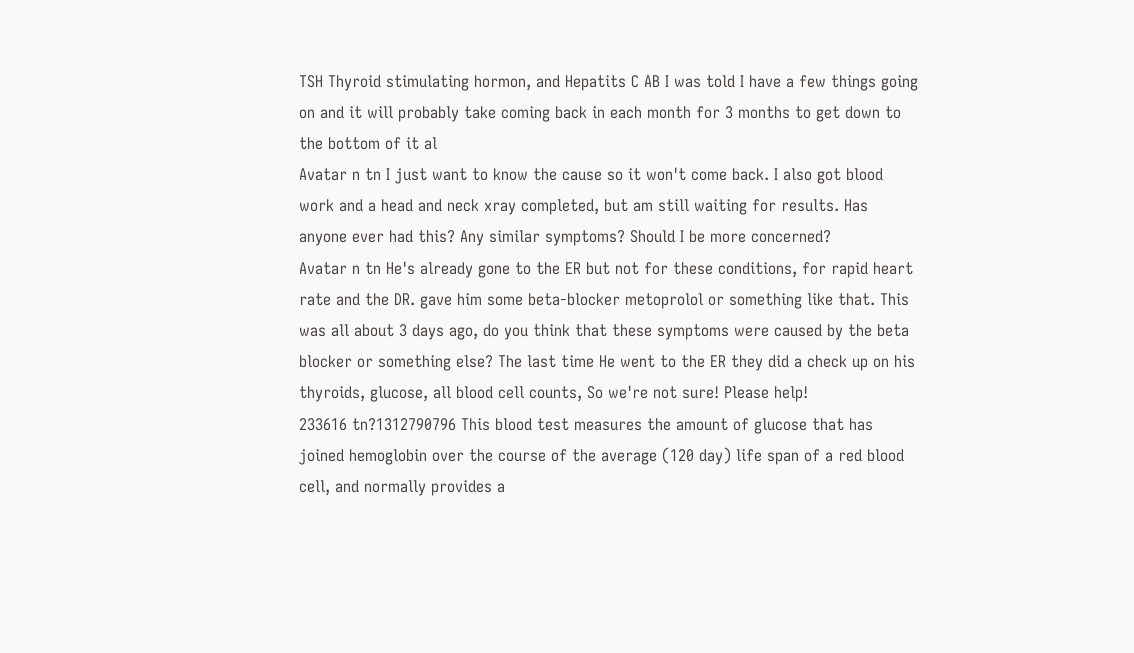TSH Thyroid stimulating hormon, and Hepatits C AB I was told I have a few things going on and it will probably take coming back in each month for 3 months to get down to the bottom of it al
Avatar n tn I just want to know the cause so it won't come back. I also got blood work and a head and neck xray completed, but am still waiting for results. Has anyone ever had this? Any similar symptoms? Should I be more concerned?
Avatar n tn He's already gone to the ER but not for these conditions, for rapid heart rate and the DR. gave him some beta-blocker metoprolol or something like that. This was all about 3 days ago, do you think that these symptoms were caused by the beta blocker or something else? The last time He went to the ER they did a check up on his thyroids, glucose, all blood cell counts, So we're not sure! Please help!
233616 tn?1312790796 This blood test measures the amount of glucose that has joined hemoglobin over the course of the average (120 day) life span of a red blood cell, and normally provides a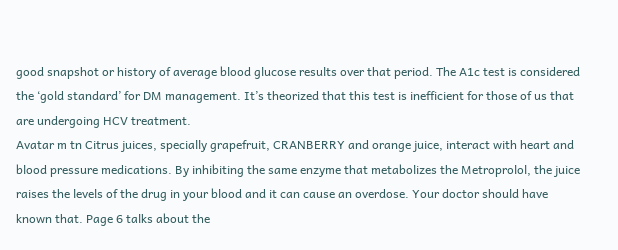good snapshot or history of average blood glucose results over that period. The A1c test is considered the ‘gold standard’ for DM management. It’s theorized that this test is inefficient for those of us that are undergoing HCV treatment.
Avatar m tn Citrus juices, specially grapefruit, CRANBERRY and orange juice, interact with heart and blood pressure medications. By inhibiting the same enzyme that metabolizes the Metroprolol, the juice raises the levels of the drug in your blood and it can cause an overdose. Your doctor should have known that. Page 6 talks about the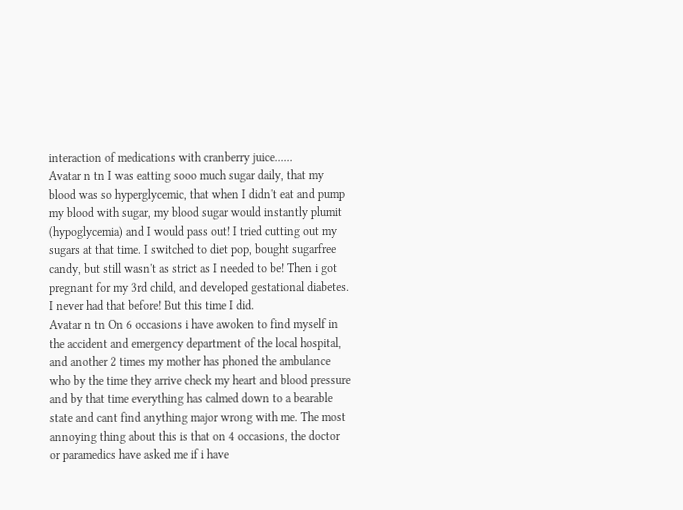interaction of medications with cranberry juice......
Avatar n tn I was eatting sooo much sugar daily, that my blood was so hyperglycemic, that when I didn't eat and pump my blood with sugar, my blood sugar would instantly plumit (hypoglycemia) and I would pass out! I tried cutting out my sugars at that time. I switched to diet pop, bought sugarfree candy, but still wasn't as strict as I needed to be! Then i got pregnant for my 3rd child, and developed gestational diabetes. I never had that before! But this time I did.
Avatar n tn On 6 occasions i have awoken to find myself in the accident and emergency department of the local hospital, and another 2 times my mother has phoned the ambulance who by the time they arrive check my heart and blood pressure and by that time everything has calmed down to a bearable state and cant find anything major wrong with me. The most annoying thing about this is that on 4 occasions, the doctor or paramedics have asked me if i have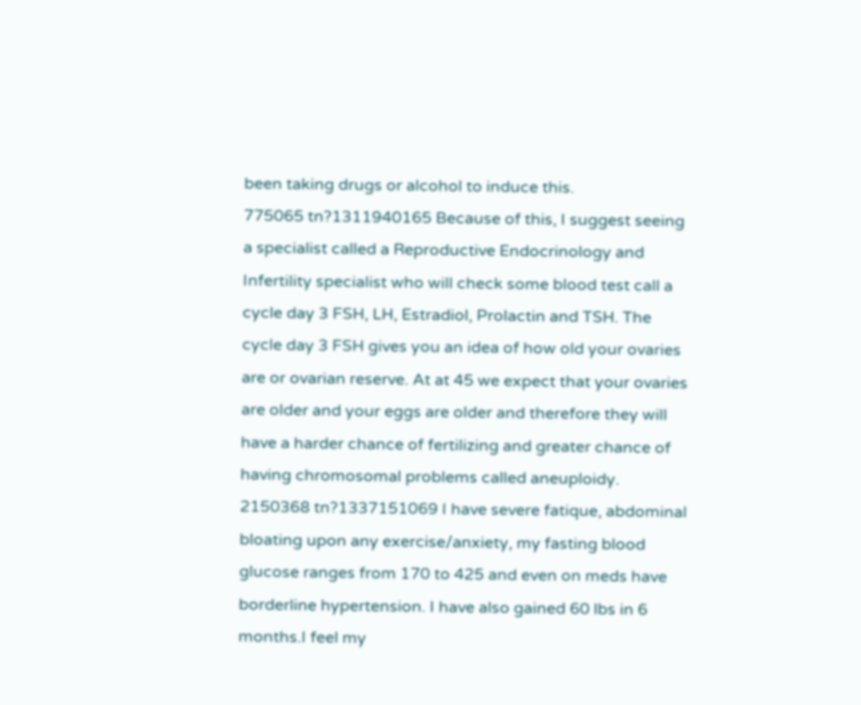been taking drugs or alcohol to induce this.
775065 tn?1311940165 Because of this, I suggest seeing a specialist called a Reproductive Endocrinology and Infertility specialist who will check some blood test call a cycle day 3 FSH, LH, Estradiol, Prolactin and TSH. The cycle day 3 FSH gives you an idea of how old your ovaries are or ovarian reserve. At at 45 we expect that your ovaries are older and your eggs are older and therefore they will have a harder chance of fertilizing and greater chance of having chromosomal problems called aneuploidy.
2150368 tn?1337151069 I have severe fatique, abdominal bloating upon any exercise/anxiety, my fasting blood glucose ranges from 170 to 425 and even on meds have borderline hypertension. I have also gained 60 lbs in 6 months.I feel my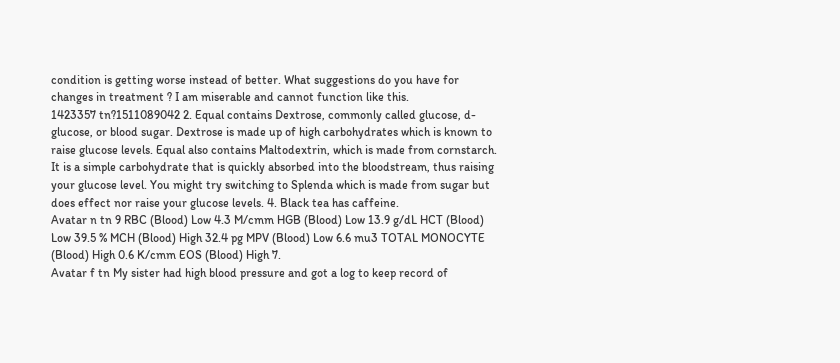condition is getting worse instead of better. What suggestions do you have for changes in treatment ? I am miserable and cannot function like this.
1423357 tn?1511089042 2. Equal contains Dextrose, commonly called glucose, d-glucose, or blood sugar. Dextrose is made up of high carbohydrates which is known to raise glucose levels. Equal also contains Maltodextrin, which is made from cornstarch. It is a simple carbohydrate that is quickly absorbed into the bloodstream, thus raising your glucose level. You might try switching to Splenda which is made from sugar but does effect nor raise your glucose levels. 4. Black tea has caffeine.
Avatar n tn 9 RBC (Blood) Low 4.3 M/cmm HGB (Blood) Low 13.9 g/dL HCT (Blood) Low 39.5 % MCH (Blood) High 32.4 pg MPV (Blood) Low 6.6 mu3 TOTAL MONOCYTE (Blood) High 0.6 K/cmm EOS (Blood) High 7.
Avatar f tn My sister had high blood pressure and got a log to keep record of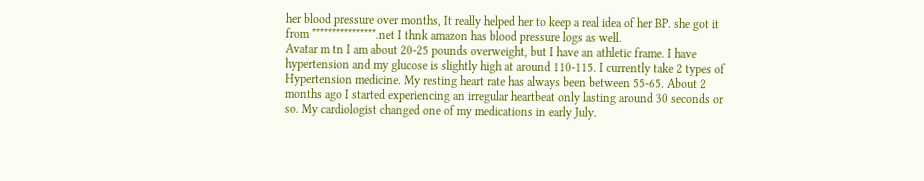her blood pressure over months, It really helped her to keep a real idea of her BP. she got it from ****************.net I thnk amazon has blood pressure logs as well.
Avatar m tn I am about 20-25 pounds overweight, but I have an athletic frame. I have hypertension and my glucose is slightly high at around 110-115. I currently take 2 types of Hypertension medicine. My resting heart rate has always been between 55-65. About 2 months ago I started experiencing an irregular heartbeat only lasting around 30 seconds or so. My cardiologist changed one of my medications in early July.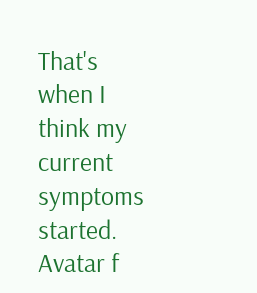That's when I think my current symptoms started.
Avatar f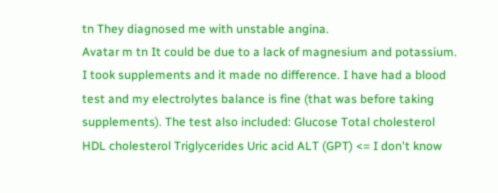tn They diagnosed me with unstable angina.
Avatar m tn It could be due to a lack of magnesium and potassium. I took supplements and it made no difference. I have had a blood test and my electrolytes balance is fine (that was before taking supplements). The test also included: Glucose Total cholesterol HDL cholesterol Triglycerides Uric acid ALT (GPT) <= I don't know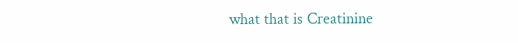what that is Creatinine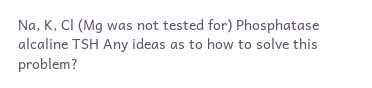Na, K, Cl (Mg was not tested for) Phosphatase alcaline TSH Any ideas as to how to solve this problem?